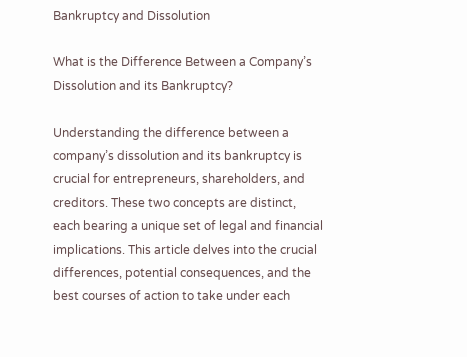Bankruptcy and Dissolution

What is the Difference Between a Company’s Dissolution and its Bankruptcy?

Understanding the difference between a company’s dissolution and its bankruptcy is crucial for entrepreneurs, shareholders, and creditors. These two concepts are distinct, each bearing a unique set of legal and financial implications. This article delves into the crucial differences, potential consequences, and the best courses of action to take under each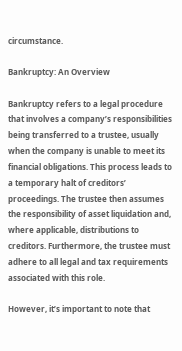circumstance.

Bankruptcy: An Overview

Bankruptcy refers to a legal procedure that involves a company’s responsibilities being transferred to a trustee, usually when the company is unable to meet its financial obligations. This process leads to a temporary halt of creditors’ proceedings. The trustee then assumes the responsibility of asset liquidation and, where applicable, distributions to creditors. Furthermore, the trustee must adhere to all legal and tax requirements associated with this role.

However, it’s important to note that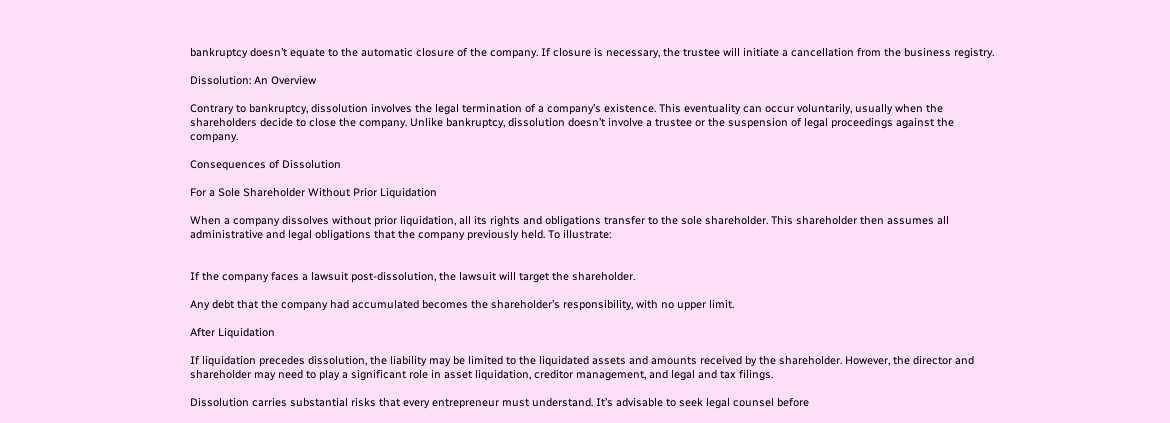bankruptcy doesn’t equate to the automatic closure of the company. If closure is necessary, the trustee will initiate a cancellation from the business registry.

Dissolution: An Overview

Contrary to bankruptcy, dissolution involves the legal termination of a company’s existence. This eventuality can occur voluntarily, usually when the shareholders decide to close the company. Unlike bankruptcy, dissolution doesn’t involve a trustee or the suspension of legal proceedings against the company.

Consequences of Dissolution

For a Sole Shareholder Without Prior Liquidation

When a company dissolves without prior liquidation, all its rights and obligations transfer to the sole shareholder. This shareholder then assumes all administrative and legal obligations that the company previously held. To illustrate:


If the company faces a lawsuit post-dissolution, the lawsuit will target the shareholder.

Any debt that the company had accumulated becomes the shareholder’s responsibility, with no upper limit.

After Liquidation

If liquidation precedes dissolution, the liability may be limited to the liquidated assets and amounts received by the shareholder. However, the director and shareholder may need to play a significant role in asset liquidation, creditor management, and legal and tax filings.

Dissolution carries substantial risks that every entrepreneur must understand. It’s advisable to seek legal counsel before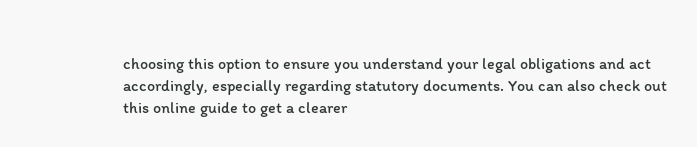choosing this option to ensure you understand your legal obligations and act accordingly, especially regarding statutory documents. You can also check out this online guide to get a clearer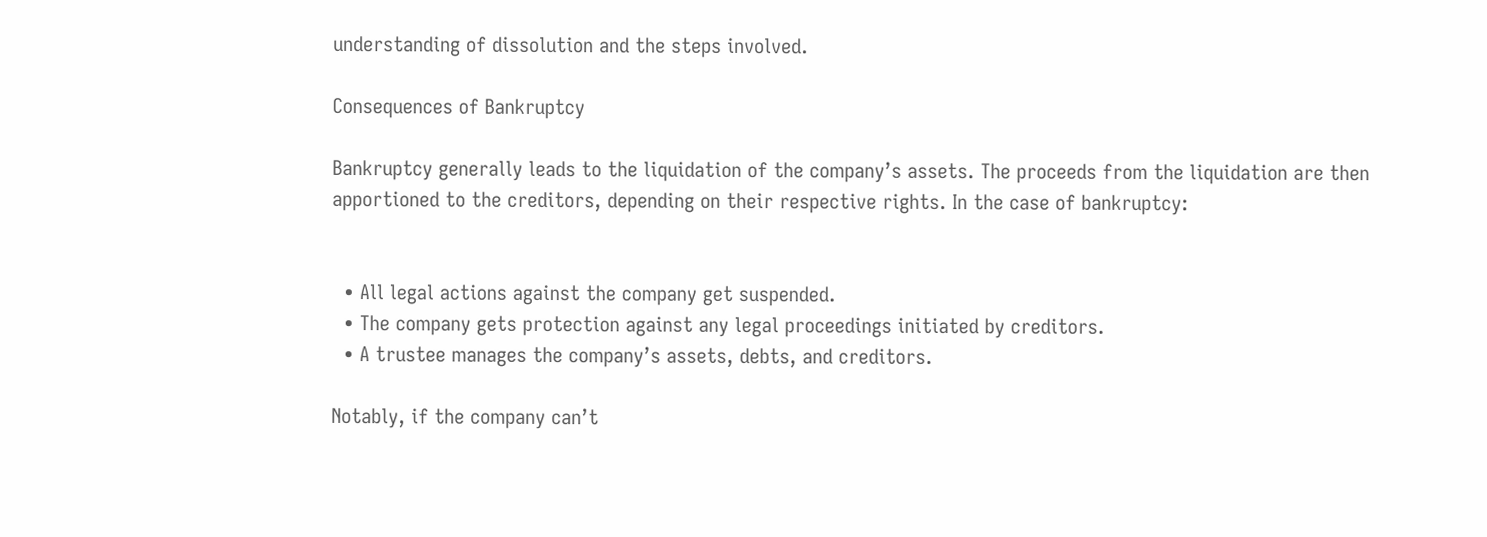understanding of dissolution and the steps involved.

Consequences of Bankruptcy

Bankruptcy generally leads to the liquidation of the company’s assets. The proceeds from the liquidation are then apportioned to the creditors, depending on their respective rights. In the case of bankruptcy:


  • All legal actions against the company get suspended.
  • The company gets protection against any legal proceedings initiated by creditors.
  • A trustee manages the company’s assets, debts, and creditors.

Notably, if the company can’t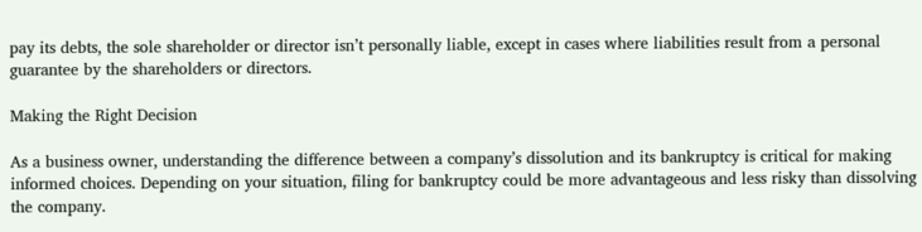pay its debts, the sole shareholder or director isn’t personally liable, except in cases where liabilities result from a personal guarantee by the shareholders or directors.

Making the Right Decision

As a business owner, understanding the difference between a company’s dissolution and its bankruptcy is critical for making informed choices. Depending on your situation, filing for bankruptcy could be more advantageous and less risky than dissolving the company.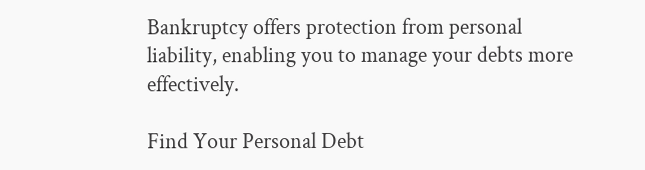Bankruptcy offers protection from personal liability, enabling you to manage your debts more effectively.

Find Your Personal Debt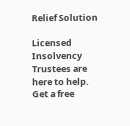Relief Solution

Licensed Insolvency Trustees are here to help. Get a free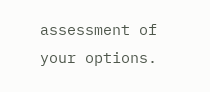assessment of your options.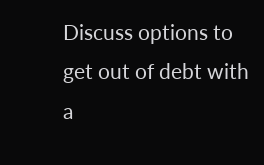Discuss options to get out of debt with a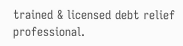trained & licensed debt relief professional.